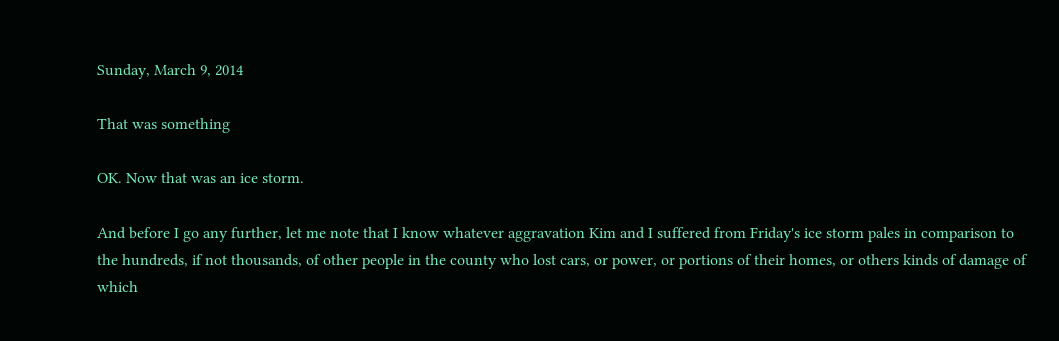Sunday, March 9, 2014

That was something

OK. Now that was an ice storm.

And before I go any further, let me note that I know whatever aggravation Kim and I suffered from Friday's ice storm pales in comparison to the hundreds, if not thousands, of other people in the county who lost cars, or power, or portions of their homes, or others kinds of damage of which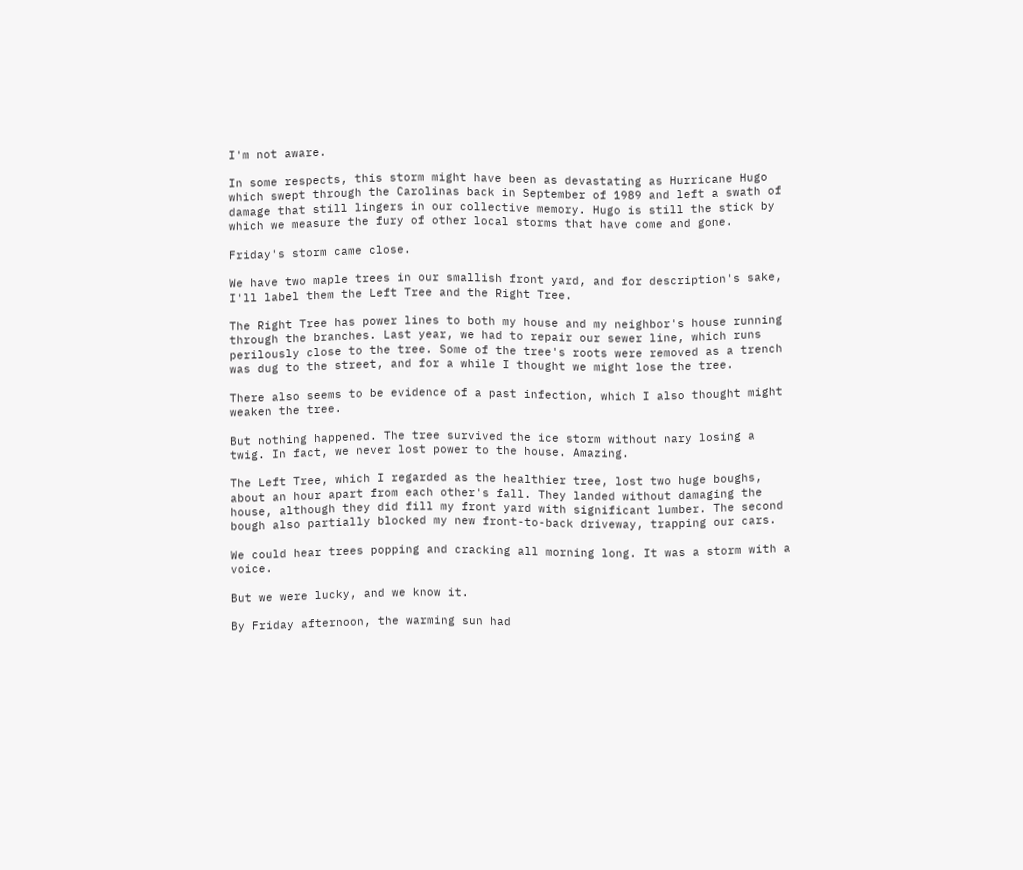I'm not aware.

In some respects, this storm might have been as devastating as Hurricane Hugo which swept through the Carolinas back in September of 1989 and left a swath of damage that still lingers in our collective memory. Hugo is still the stick by which we measure the fury of other local storms that have come and gone.

Friday's storm came close.

We have two maple trees in our smallish front yard, and for description's sake, I'll label them the Left Tree and the Right Tree.

The Right Tree has power lines to both my house and my neighbor's house running through the branches. Last year, we had to repair our sewer line, which runs perilously close to the tree. Some of the tree's roots were removed as a trench was dug to the street, and for a while I thought we might lose the tree.

There also seems to be evidence of a past infection, which I also thought might weaken the tree.

But nothing happened. The tree survived the ice storm without nary losing a twig. In fact, we never lost power to the house. Amazing.

The Left Tree, which I regarded as the healthier tree, lost two huge boughs, about an hour apart from each other's fall. They landed without damaging the house, although they did fill my front yard with significant lumber. The second bough also partially blocked my new front-to-back driveway, trapping our cars.

We could hear trees popping and cracking all morning long. It was a storm with a voice.

But we were lucky, and we know it.

By Friday afternoon, the warming sun had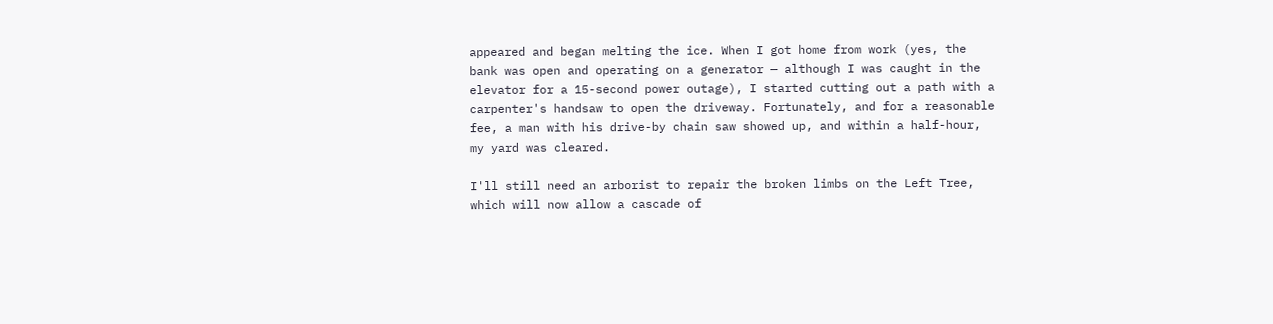appeared and began melting the ice. When I got home from work (yes, the bank was open and operating on a generator — although I was caught in the elevator for a 15-second power outage), I started cutting out a path with a carpenter's handsaw to open the driveway. Fortunately, and for a reasonable fee, a man with his drive-by chain saw showed up, and within a half-hour, my yard was cleared.

I'll still need an arborist to repair the broken limbs on the Left Tree, which will now allow a cascade of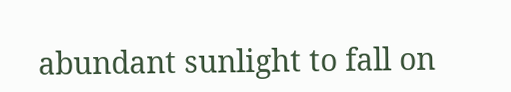abundant sunlight to fall on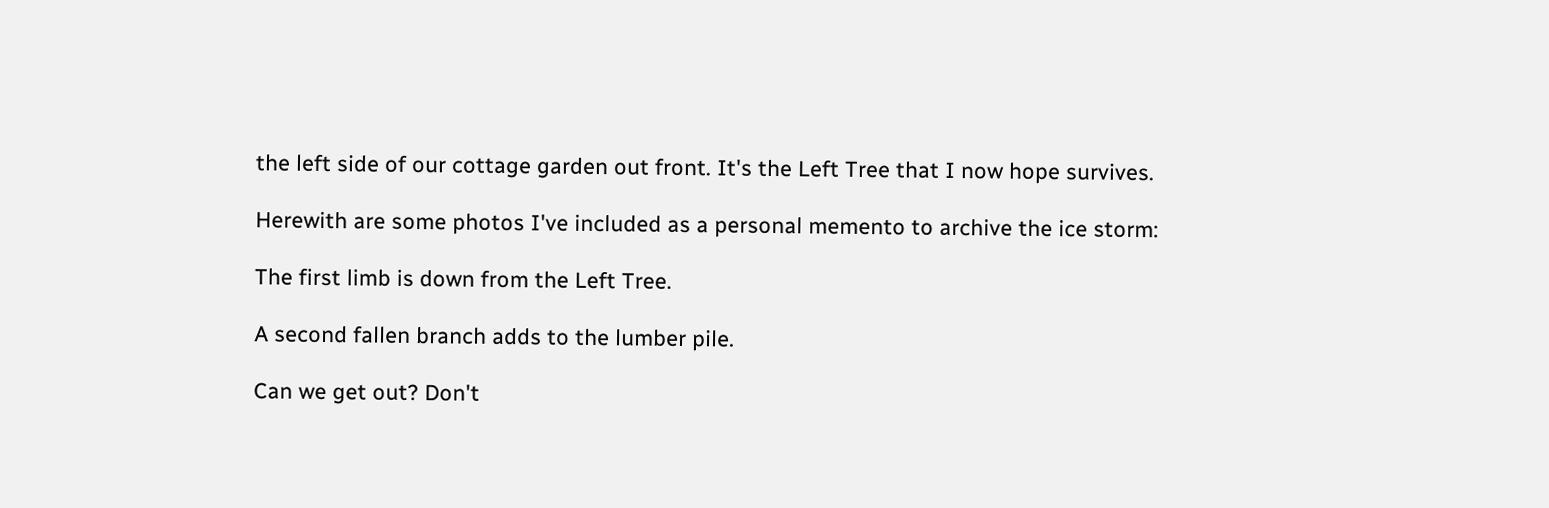the left side of our cottage garden out front. It's the Left Tree that I now hope survives.

Herewith are some photos I've included as a personal memento to archive the ice storm:

The first limb is down from the Left Tree.

A second fallen branch adds to the lumber pile.

Can we get out? Don't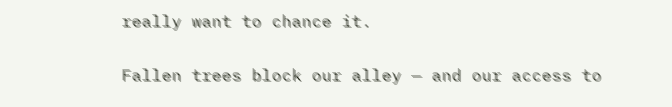really want to chance it.

Fallen trees block our alley — and our access to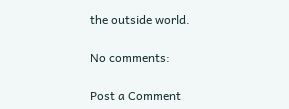the outside world.

No comments:

Post a Comment